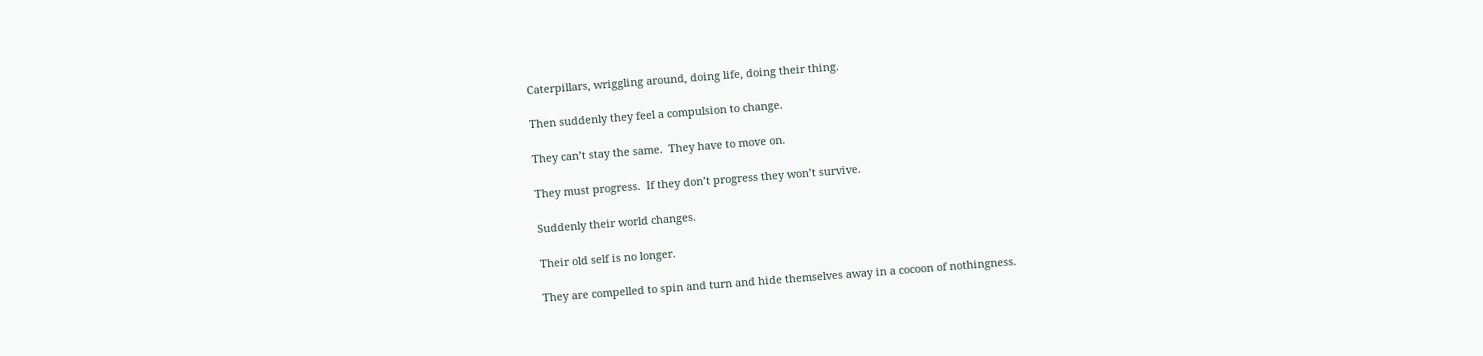Caterpillars, wriggling around, doing life, doing their thing.

Then suddenly they feel a compulsion to change.

They can’t stay the same.  They have to move on.

They must progress.  If they don’t progress they won’t survive.

Suddenly their world changes.

Their old self is no longer.

They are compelled to spin and turn and hide themselves away in a cocoon of nothingness.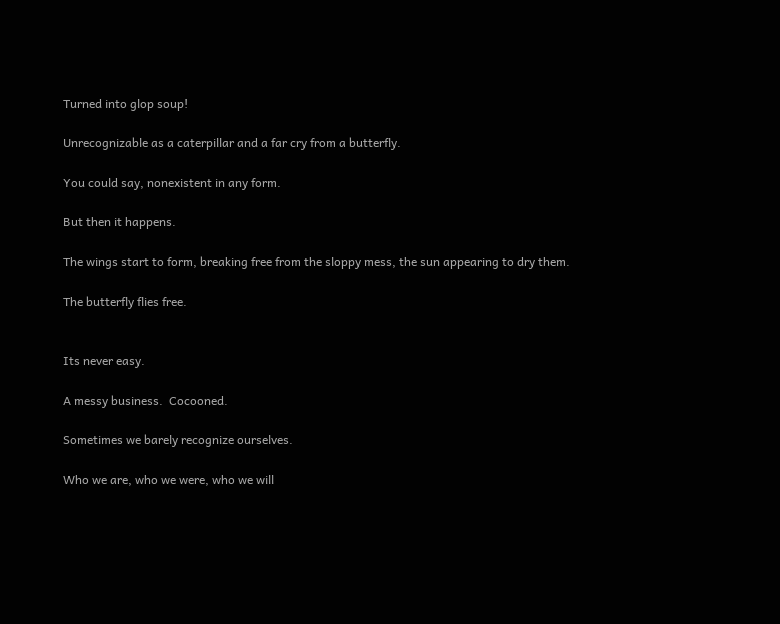Turned into glop soup!

Unrecognizable as a caterpillar and a far cry from a butterfly.

You could say, nonexistent in any form.

But then it happens.

The wings start to form, breaking free from the sloppy mess, the sun appearing to dry them.

The butterfly flies free.


Its never easy.

A messy business.  Cocooned.

Sometimes we barely recognize ourselves.

Who we are, who we were, who we will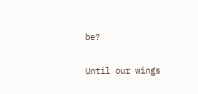be?

Until our wings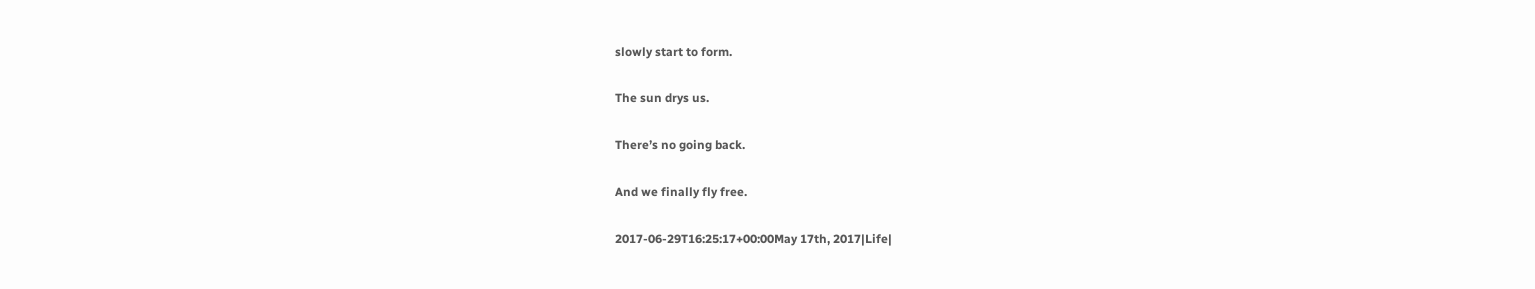slowly start to form.

The sun drys us.

There’s no going back.

And we finally fly free.

2017-06-29T16:25:17+00:00May 17th, 2017|Life|